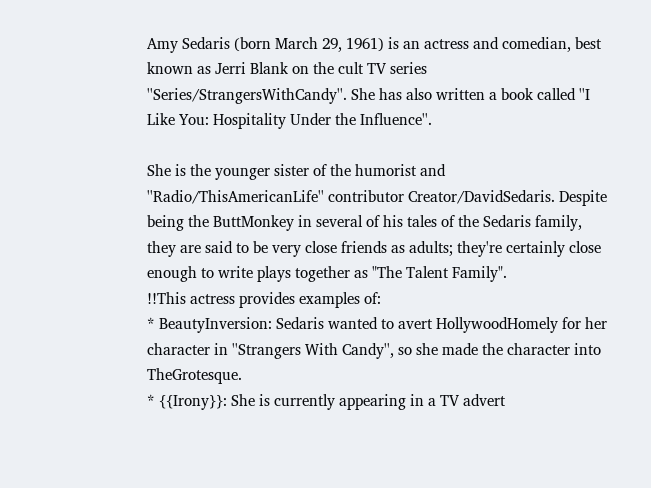Amy Sedaris (born March 29, 1961) is an actress and comedian, best known as Jerri Blank on the cult TV series ''Series/StrangersWithCandy''. She has also written a book called ''I Like You: Hospitality Under the Influence''.

She is the younger sister of the humorist and ''Radio/ThisAmericanLife'' contributor Creator/DavidSedaris. Despite being the ButtMonkey in several of his tales of the Sedaris family, they are said to be very close friends as adults; they're certainly close enough to write plays together as "The Talent Family".
!!This actress provides examples of:
* BeautyInversion: Sedaris wanted to avert HollywoodHomely for her character in ''Strangers With Candy'', so she made the character into TheGrotesque.
* {{Irony}}: She is currently appearing in a TV advert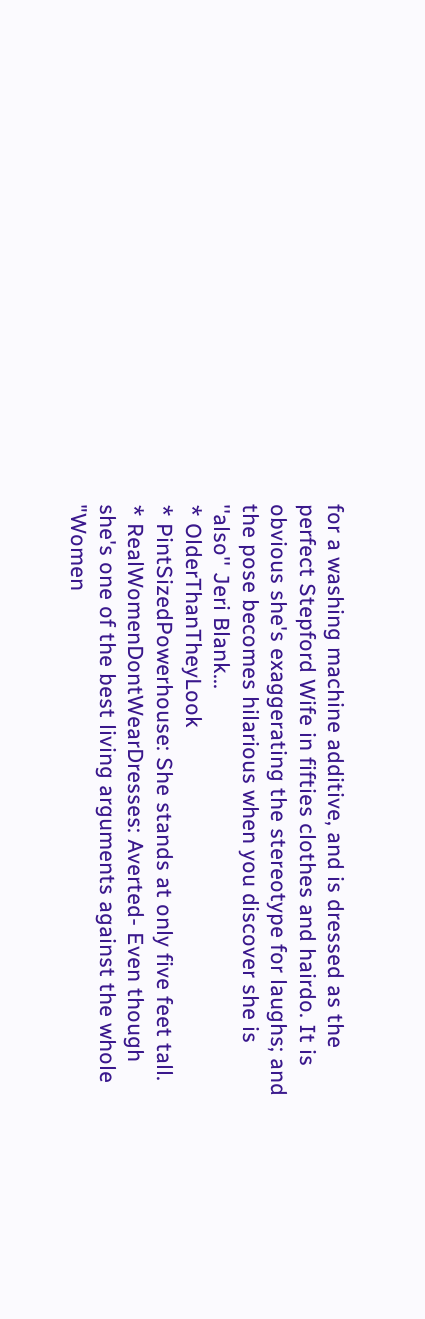for a washing machine additive, and is dressed as the perfect Stepford Wife in fifties clothes and hairdo. It is obvious she's exaggerating the stereotype for laughs; and the pose becomes hilarious when you discover she is ''also'' Jeri Blank...
* OlderThanTheyLook
* PintSizedPowerhouse: She stands at only five feet tall.
* RealWomenDontWearDresses: Averted- Even though she's one of the best living arguments against the whole "Women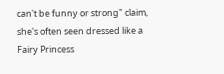can't be funny or strong" claim, she's often seen dressed like a Fairy Princess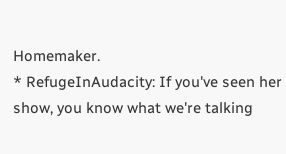Homemaker.
* RefugeInAudacity: If you've seen her show, you know what we're talking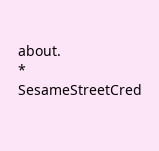about.
* SesameStreetCred